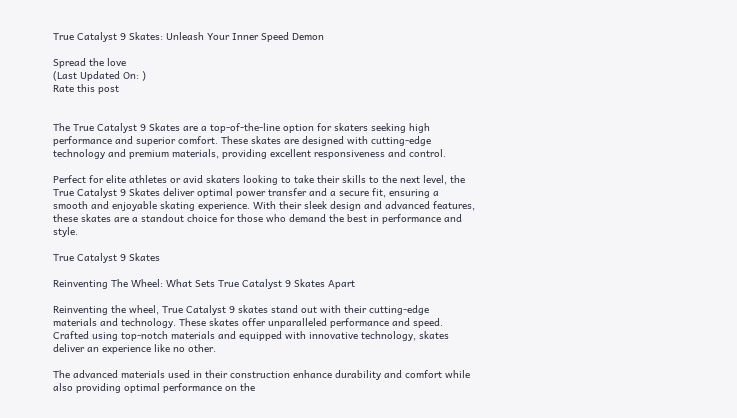True Catalyst 9 Skates: Unleash Your Inner Speed Demon

Spread the love
(Last Updated On: )
Rate this post


The True Catalyst 9 Skates are a top-of-the-line option for skaters seeking high performance and superior comfort. These skates are designed with cutting-edge technology and premium materials, providing excellent responsiveness and control.

Perfect for elite athletes or avid skaters looking to take their skills to the next level, the True Catalyst 9 Skates deliver optimal power transfer and a secure fit, ensuring a smooth and enjoyable skating experience. With their sleek design and advanced features, these skates are a standout choice for those who demand the best in performance and style.

True Catalyst 9 Skates

Reinventing The Wheel: What Sets True Catalyst 9 Skates Apart

Reinventing the wheel, True Catalyst 9 skates stand out with their cutting-edge materials and technology. These skates offer unparalleled performance and speed. Crafted using top-notch materials and equipped with innovative technology, skates deliver an experience like no other.

The advanced materials used in their construction enhance durability and comfort while also providing optimal performance on the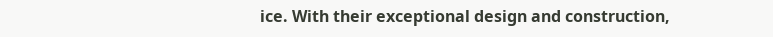ice. With their exceptional design and construction,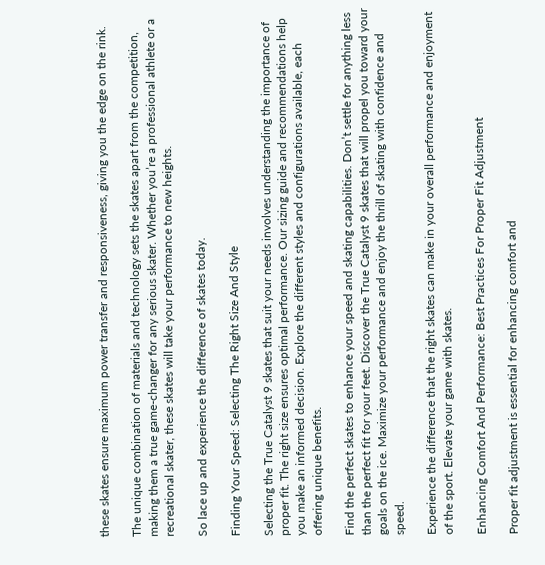these skates ensure maximum power transfer and responsiveness, giving you the edge on the rink.

The unique combination of materials and technology sets the skates apart from the competition, making them a true game-changer for any serious skater. Whether you’re a professional athlete or a recreational skater, these skates will take your performance to new heights.

So lace up and experience the difference of skates today.

Finding Your Speed: Selecting The Right Size And Style

Selecting the True Catalyst 9 skates that suit your needs involves understanding the importance of proper fit. The right size ensures optimal performance. Our sizing guide and recommendations help you make an informed decision. Explore the different styles and configurations available, each offering unique benefits.

Find the perfect skates to enhance your speed and skating capabilities. Don’t settle for anything less than the perfect fit for your feet. Discover the True Catalyst 9 skates that will propel you toward your goals on the ice. Maximize your performance and enjoy the thrill of skating with confidence and speed.

Experience the difference that the right skates can make in your overall performance and enjoyment of the sport. Elevate your game with skates.

Enhancing Comfort And Performance: Best Practices For Proper Fit Adjustment

Proper fit adjustment is essential for enhancing comfort and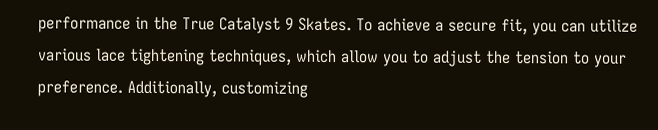performance in the True Catalyst 9 Skates. To achieve a secure fit, you can utilize various lace tightening techniques, which allow you to adjust the tension to your preference. Additionally, customizing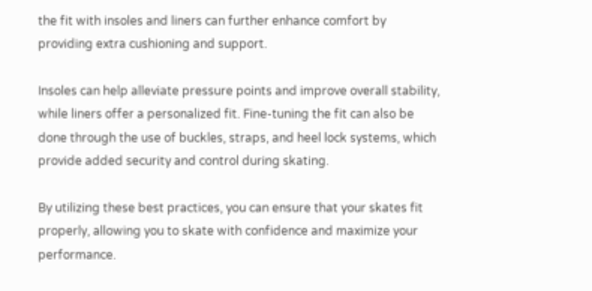the fit with insoles and liners can further enhance comfort by providing extra cushioning and support.

Insoles can help alleviate pressure points and improve overall stability, while liners offer a personalized fit. Fine-tuning the fit can also be done through the use of buckles, straps, and heel lock systems, which provide added security and control during skating.

By utilizing these best practices, you can ensure that your skates fit properly, allowing you to skate with confidence and maximize your performance.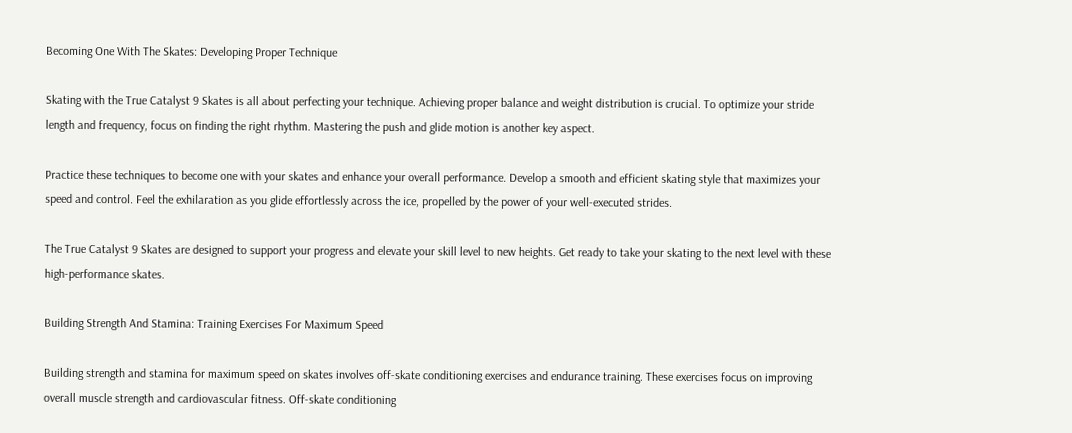Becoming One With The Skates: Developing Proper Technique

Skating with the True Catalyst 9 Skates is all about perfecting your technique. Achieving proper balance and weight distribution is crucial. To optimize your stride length and frequency, focus on finding the right rhythm. Mastering the push and glide motion is another key aspect.

Practice these techniques to become one with your skates and enhance your overall performance. Develop a smooth and efficient skating style that maximizes your speed and control. Feel the exhilaration as you glide effortlessly across the ice, propelled by the power of your well-executed strides.

The True Catalyst 9 Skates are designed to support your progress and elevate your skill level to new heights. Get ready to take your skating to the next level with these high-performance skates.

Building Strength And Stamina: Training Exercises For Maximum Speed

Building strength and stamina for maximum speed on skates involves off-skate conditioning exercises and endurance training. These exercises focus on improving overall muscle strength and cardiovascular fitness. Off-skate conditioning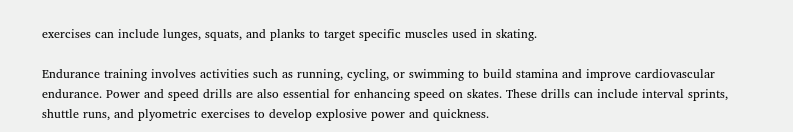exercises can include lunges, squats, and planks to target specific muscles used in skating.

Endurance training involves activities such as running, cycling, or swimming to build stamina and improve cardiovascular endurance. Power and speed drills are also essential for enhancing speed on skates. These drills can include interval sprints, shuttle runs, and plyometric exercises to develop explosive power and quickness.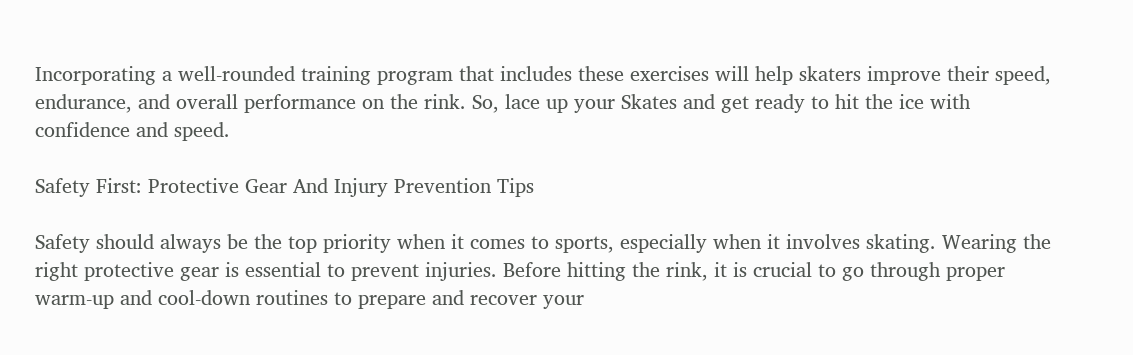Incorporating a well-rounded training program that includes these exercises will help skaters improve their speed, endurance, and overall performance on the rink. So, lace up your Skates and get ready to hit the ice with confidence and speed.

Safety First: Protective Gear And Injury Prevention Tips

Safety should always be the top priority when it comes to sports, especially when it involves skating. Wearing the right protective gear is essential to prevent injuries. Before hitting the rink, it is crucial to go through proper warm-up and cool-down routines to prepare and recover your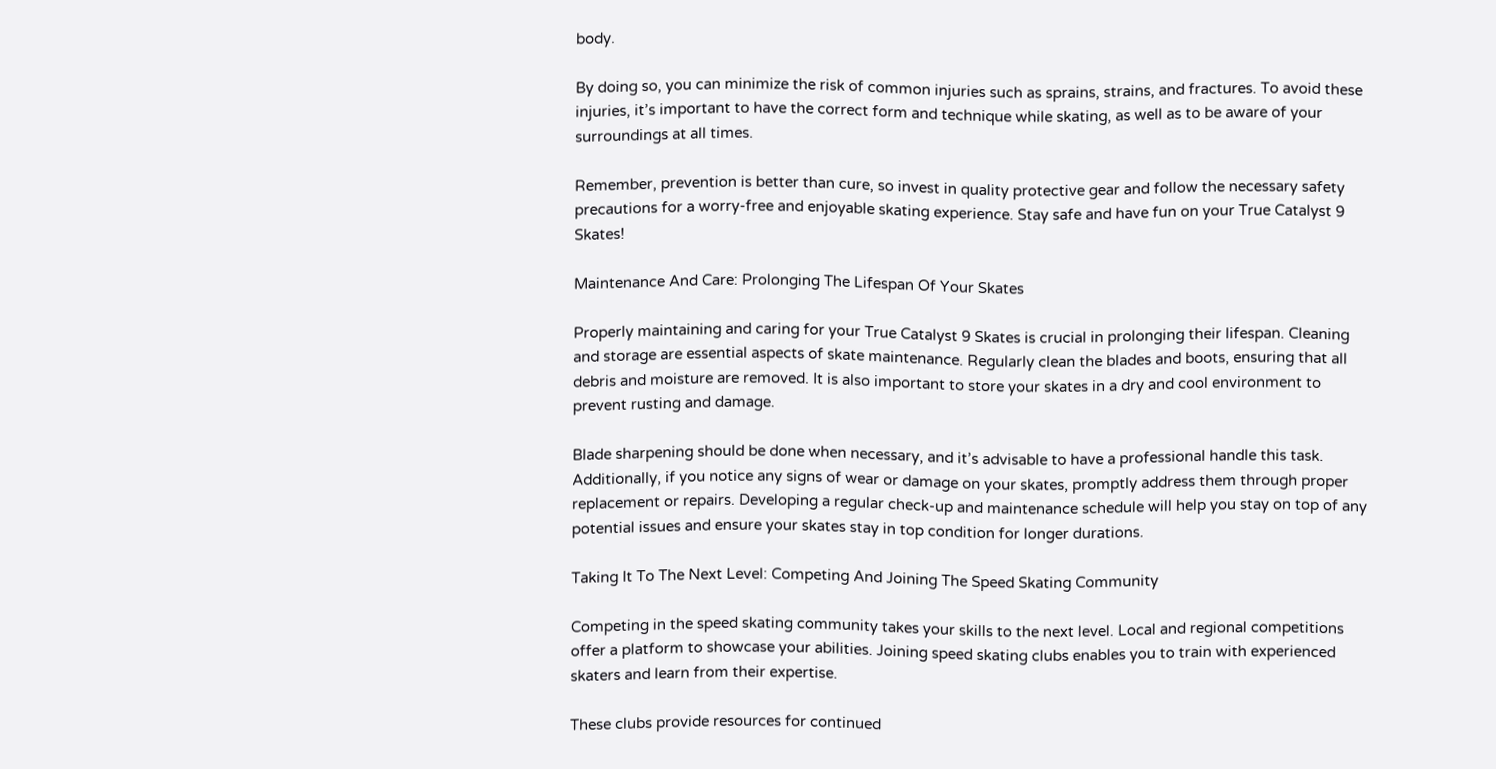body.

By doing so, you can minimize the risk of common injuries such as sprains, strains, and fractures. To avoid these injuries, it’s important to have the correct form and technique while skating, as well as to be aware of your surroundings at all times.

Remember, prevention is better than cure, so invest in quality protective gear and follow the necessary safety precautions for a worry-free and enjoyable skating experience. Stay safe and have fun on your True Catalyst 9 Skates!

Maintenance And Care: Prolonging The Lifespan Of Your Skates

Properly maintaining and caring for your True Catalyst 9 Skates is crucial in prolonging their lifespan. Cleaning and storage are essential aspects of skate maintenance. Regularly clean the blades and boots, ensuring that all debris and moisture are removed. It is also important to store your skates in a dry and cool environment to prevent rusting and damage.

Blade sharpening should be done when necessary, and it’s advisable to have a professional handle this task. Additionally, if you notice any signs of wear or damage on your skates, promptly address them through proper replacement or repairs. Developing a regular check-up and maintenance schedule will help you stay on top of any potential issues and ensure your skates stay in top condition for longer durations.

Taking It To The Next Level: Competing And Joining The Speed Skating Community

Competing in the speed skating community takes your skills to the next level. Local and regional competitions offer a platform to showcase your abilities. Joining speed skating clubs enables you to train with experienced skaters and learn from their expertise.

These clubs provide resources for continued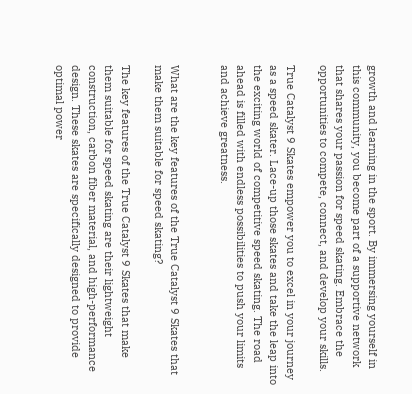growth and learning in the sport. By immersing yourself in this community, you become part of a supportive network that shares your passion for speed skating. Embrace the opportunities to compete, connect, and develop your skills.

True Catalyst 9 Skates empower you to excel in your journey as a speed skater. Lace-up those skates and take the leap into the exciting world of competitive speed skating. The road ahead is filled with endless possibilities to push your limits and achieve greatness.


What are the key features of the True Catalyst 9 Skates that make them suitable for speed skating?

The key features of the True Catalyst 9 Skates that make them suitable for speed skating are their lightweight construction, carbon fiber material, and high-performance design. These skates are specifically designed to provide optimal power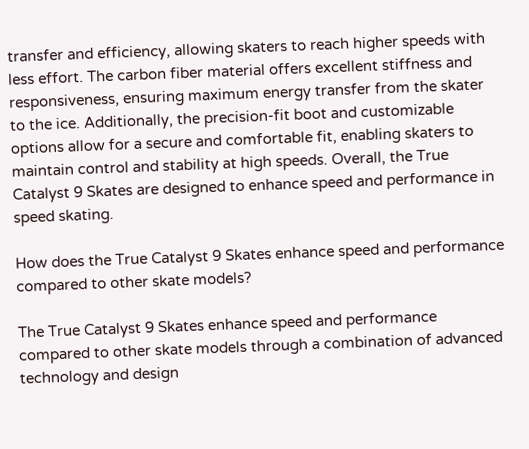transfer and efficiency, allowing skaters to reach higher speeds with less effort. The carbon fiber material offers excellent stiffness and responsiveness, ensuring maximum energy transfer from the skater to the ice. Additionally, the precision-fit boot and customizable options allow for a secure and comfortable fit, enabling skaters to maintain control and stability at high speeds. Overall, the True Catalyst 9 Skates are designed to enhance speed and performance in speed skating.

How does the True Catalyst 9 Skates enhance speed and performance compared to other skate models?

The True Catalyst 9 Skates enhance speed and performance compared to other skate models through a combination of advanced technology and design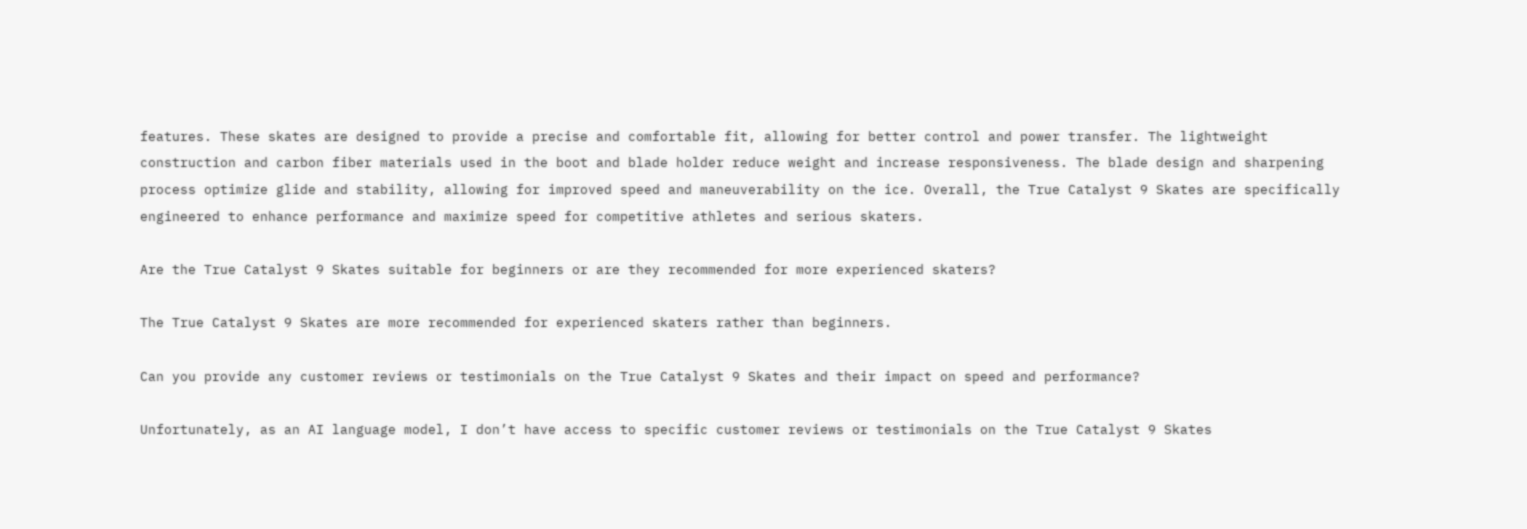features. These skates are designed to provide a precise and comfortable fit, allowing for better control and power transfer. The lightweight construction and carbon fiber materials used in the boot and blade holder reduce weight and increase responsiveness. The blade design and sharpening process optimize glide and stability, allowing for improved speed and maneuverability on the ice. Overall, the True Catalyst 9 Skates are specifically engineered to enhance performance and maximize speed for competitive athletes and serious skaters.

Are the True Catalyst 9 Skates suitable for beginners or are they recommended for more experienced skaters?

The True Catalyst 9 Skates are more recommended for experienced skaters rather than beginners.

Can you provide any customer reviews or testimonials on the True Catalyst 9 Skates and their impact on speed and performance?

Unfortunately, as an AI language model, I don’t have access to specific customer reviews or testimonials on the True Catalyst 9 Skates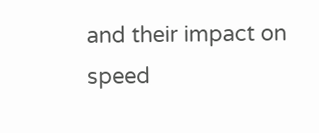and their impact on speed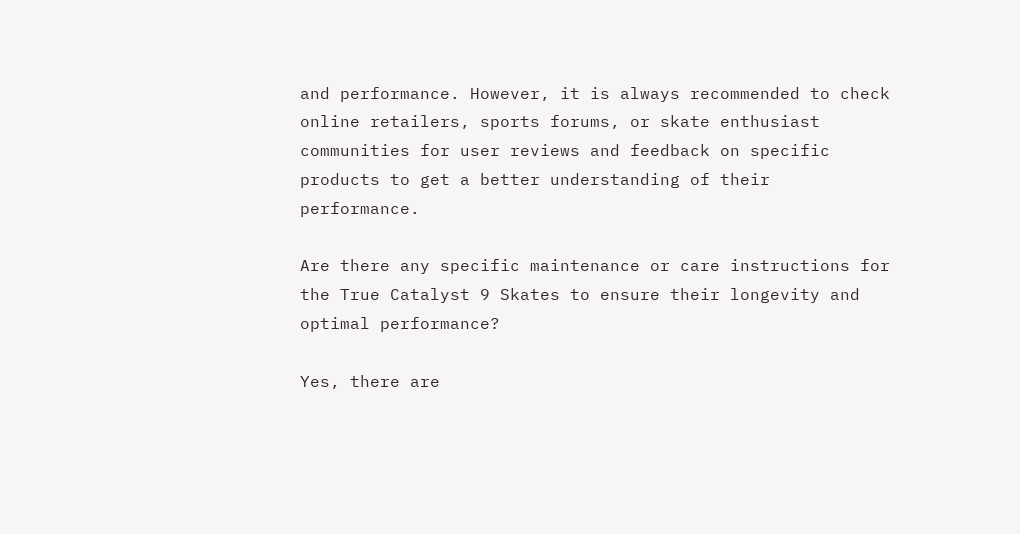and performance. However, it is always recommended to check online retailers, sports forums, or skate enthusiast communities for user reviews and feedback on specific products to get a better understanding of their performance.

Are there any specific maintenance or care instructions for the True Catalyst 9 Skates to ensure their longevity and optimal performance?

Yes, there are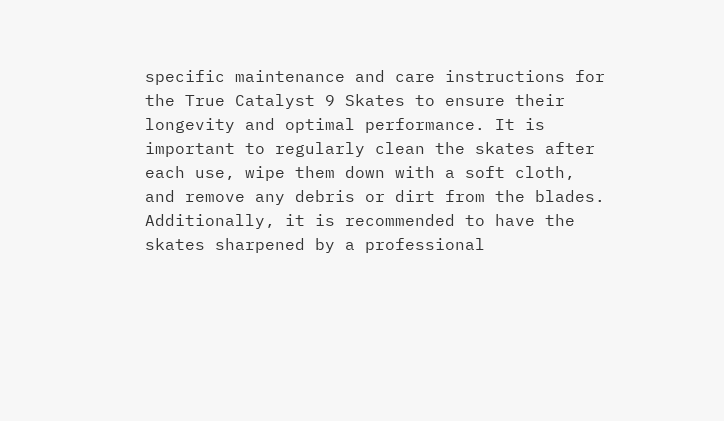specific maintenance and care instructions for the True Catalyst 9 Skates to ensure their longevity and optimal performance. It is important to regularly clean the skates after each use, wipe them down with a soft cloth, and remove any debris or dirt from the blades. Additionally, it is recommended to have the skates sharpened by a professional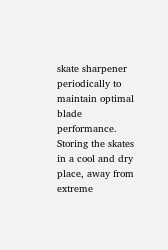skate sharpener periodically to maintain optimal blade performance. Storing the skates in a cool and dry place, away from extreme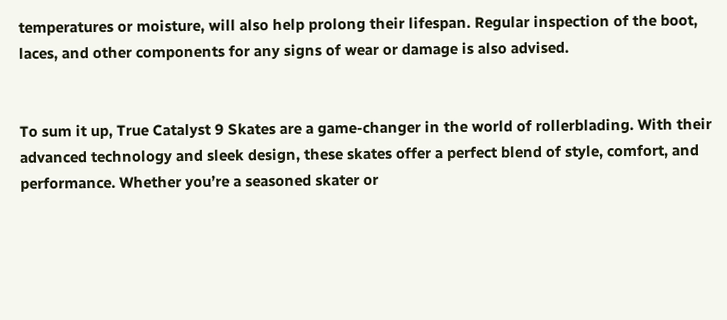temperatures or moisture, will also help prolong their lifespan. Regular inspection of the boot, laces, and other components for any signs of wear or damage is also advised.


To sum it up, True Catalyst 9 Skates are a game-changer in the world of rollerblading. With their advanced technology and sleek design, these skates offer a perfect blend of style, comfort, and performance. Whether you’re a seasoned skater or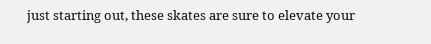just starting out, these skates are sure to elevate your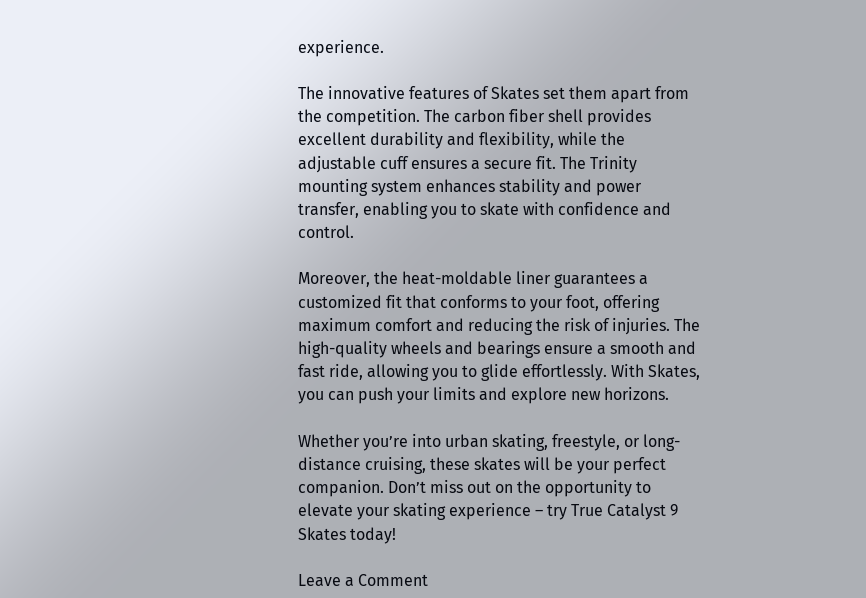experience.

The innovative features of Skates set them apart from the competition. The carbon fiber shell provides excellent durability and flexibility, while the adjustable cuff ensures a secure fit. The Trinity mounting system enhances stability and power transfer, enabling you to skate with confidence and control.

Moreover, the heat-moldable liner guarantees a customized fit that conforms to your foot, offering maximum comfort and reducing the risk of injuries. The high-quality wheels and bearings ensure a smooth and fast ride, allowing you to glide effortlessly. With Skates, you can push your limits and explore new horizons.

Whether you’re into urban skating, freestyle, or long-distance cruising, these skates will be your perfect companion. Don’t miss out on the opportunity to elevate your skating experience – try True Catalyst 9 Skates today!

Leave a Comment